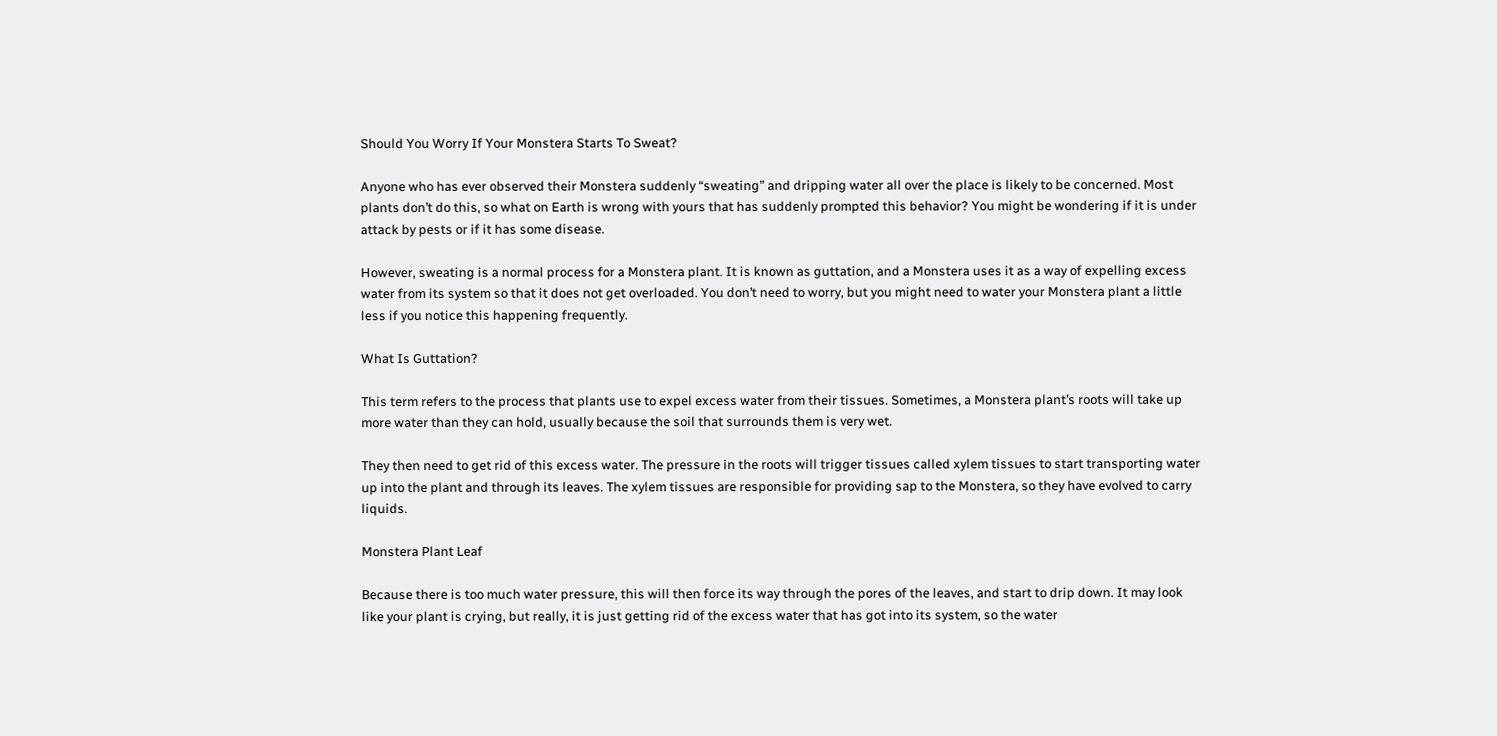Should You Worry If Your Monstera Starts To Sweat?

Anyone who has ever observed their Monstera suddenly “sweating” and dripping water all over the place is likely to be concerned. Most plants don’t do this, so what on Earth is wrong with yours that has suddenly prompted this behavior? You might be wondering if it is under attack by pests or if it has some disease.

However, sweating is a normal process for a Monstera plant. It is known as guttation, and a Monstera uses it as a way of expelling excess water from its system so that it does not get overloaded. You don’t need to worry, but you might need to water your Monstera plant a little less if you notice this happening frequently.

What Is Guttation?

This term refers to the process that plants use to expel excess water from their tissues. Sometimes, a Monstera plant’s roots will take up more water than they can hold, usually because the soil that surrounds them is very wet.

They then need to get rid of this excess water. The pressure in the roots will trigger tissues called xylem tissues to start transporting water up into the plant and through its leaves. The xylem tissues are responsible for providing sap to the Monstera, so they have evolved to carry liquids.

Monstera Plant Leaf

Because there is too much water pressure, this will then force its way through the pores of the leaves, and start to drip down. It may look like your plant is crying, but really, it is just getting rid of the excess water that has got into its system, so the water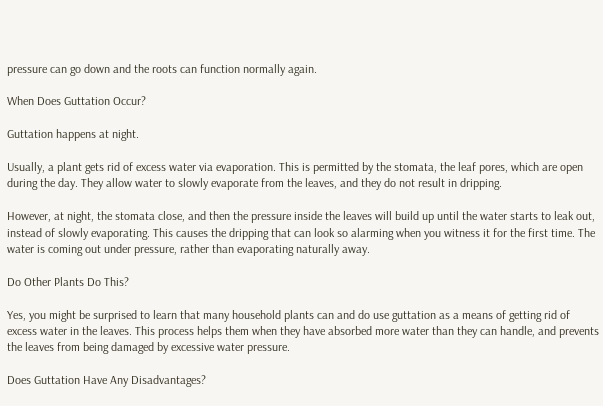pressure can go down and the roots can function normally again.

When Does Guttation Occur?

Guttation happens at night.

Usually, a plant gets rid of excess water via evaporation. This is permitted by the stomata, the leaf pores, which are open during the day. They allow water to slowly evaporate from the leaves, and they do not result in dripping.

However, at night, the stomata close, and then the pressure inside the leaves will build up until the water starts to leak out, instead of slowly evaporating. This causes the dripping that can look so alarming when you witness it for the first time. The water is coming out under pressure, rather than evaporating naturally away.

Do Other Plants Do This?

Yes, you might be surprised to learn that many household plants can and do use guttation as a means of getting rid of excess water in the leaves. This process helps them when they have absorbed more water than they can handle, and prevents the leaves from being damaged by excessive water pressure.

Does Guttation Have Any Disadvantages?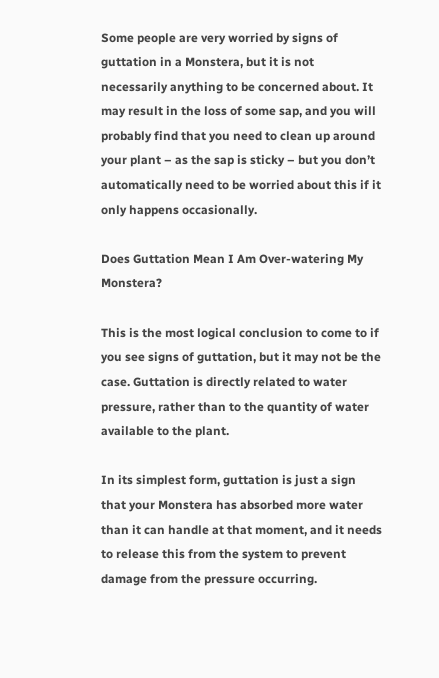Some people are very worried by signs of guttation in a Monstera, but it is not necessarily anything to be concerned about. It may result in the loss of some sap, and you will probably find that you need to clean up around your plant – as the sap is sticky – but you don’t automatically need to be worried about this if it only happens occasionally.

Does Guttation Mean I Am Over-watering My Monstera?

This is the most logical conclusion to come to if you see signs of guttation, but it may not be the case. Guttation is directly related to water pressure, rather than to the quantity of water available to the plant.

In its simplest form, guttation is just a sign that your Monstera has absorbed more water than it can handle at that moment, and it needs to release this from the system to prevent damage from the pressure occurring.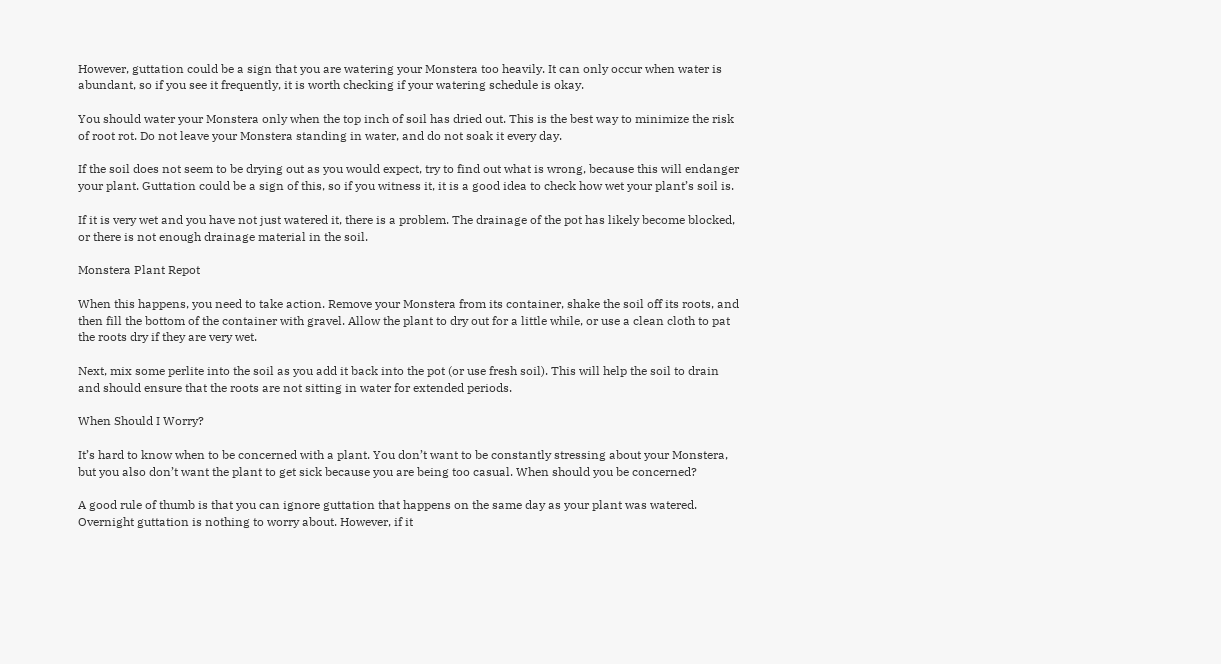However, guttation could be a sign that you are watering your Monstera too heavily. It can only occur when water is abundant, so if you see it frequently, it is worth checking if your watering schedule is okay.

You should water your Monstera only when the top inch of soil has dried out. This is the best way to minimize the risk of root rot. Do not leave your Monstera standing in water, and do not soak it every day.

If the soil does not seem to be drying out as you would expect, try to find out what is wrong, because this will endanger your plant. Guttation could be a sign of this, so if you witness it, it is a good idea to check how wet your plant’s soil is.

If it is very wet and you have not just watered it, there is a problem. The drainage of the pot has likely become blocked, or there is not enough drainage material in the soil.

Monstera Plant Repot

When this happens, you need to take action. Remove your Monstera from its container, shake the soil off its roots, and then fill the bottom of the container with gravel. Allow the plant to dry out for a little while, or use a clean cloth to pat the roots dry if they are very wet.

Next, mix some perlite into the soil as you add it back into the pot (or use fresh soil). This will help the soil to drain and should ensure that the roots are not sitting in water for extended periods.

When Should I Worry?

It’s hard to know when to be concerned with a plant. You don’t want to be constantly stressing about your Monstera, but you also don’t want the plant to get sick because you are being too casual. When should you be concerned?

A good rule of thumb is that you can ignore guttation that happens on the same day as your plant was watered. Overnight guttation is nothing to worry about. However, if it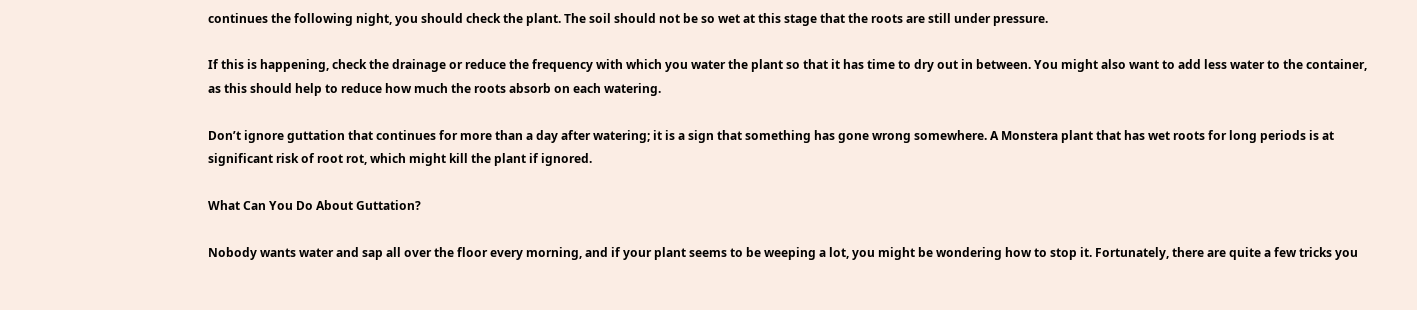continues the following night, you should check the plant. The soil should not be so wet at this stage that the roots are still under pressure.

If this is happening, check the drainage or reduce the frequency with which you water the plant so that it has time to dry out in between. You might also want to add less water to the container, as this should help to reduce how much the roots absorb on each watering.

Don’t ignore guttation that continues for more than a day after watering; it is a sign that something has gone wrong somewhere. A Monstera plant that has wet roots for long periods is at significant risk of root rot, which might kill the plant if ignored.

What Can You Do About Guttation?

Nobody wants water and sap all over the floor every morning, and if your plant seems to be weeping a lot, you might be wondering how to stop it. Fortunately, there are quite a few tricks you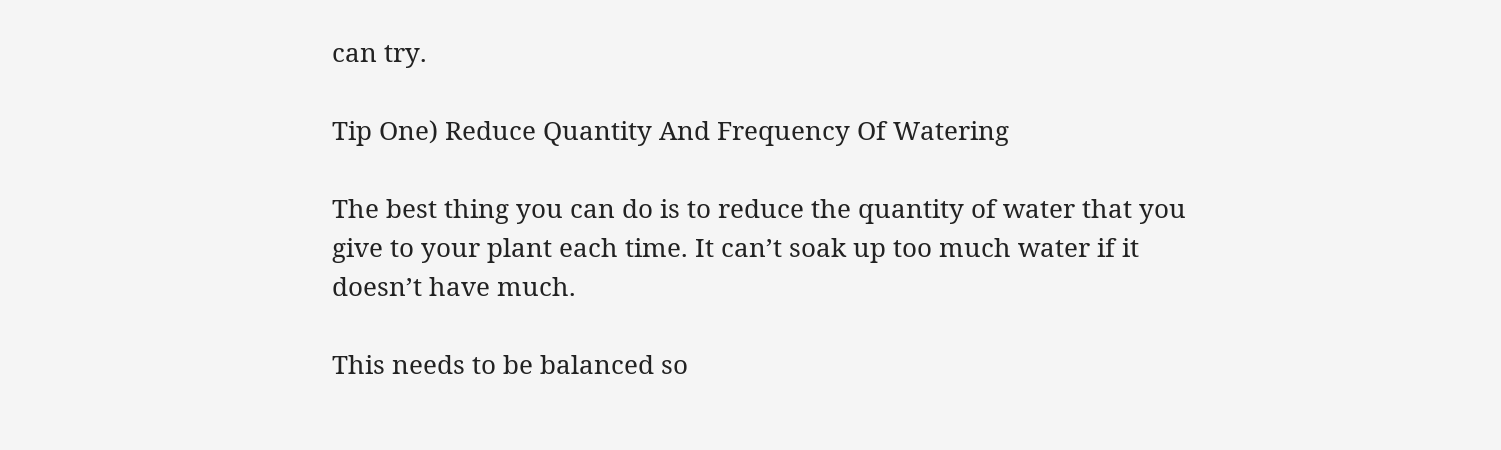can try.

Tip One) Reduce Quantity And Frequency Of Watering

The best thing you can do is to reduce the quantity of water that you give to your plant each time. It can’t soak up too much water if it doesn’t have much.

This needs to be balanced so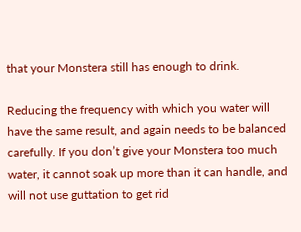that your Monstera still has enough to drink.

Reducing the frequency with which you water will have the same result, and again needs to be balanced carefully. If you don’t give your Monstera too much water, it cannot soak up more than it can handle, and will not use guttation to get rid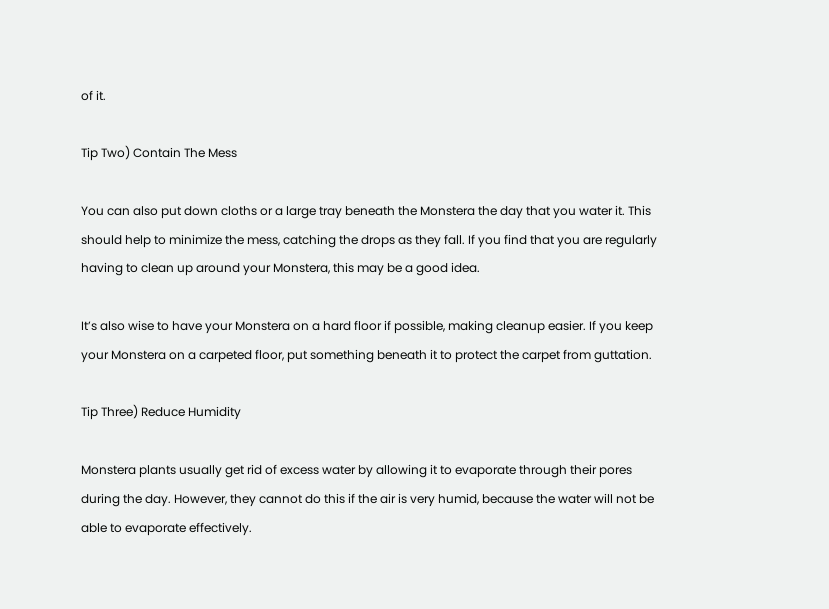of it.

Tip Two) Contain The Mess

You can also put down cloths or a large tray beneath the Monstera the day that you water it. This should help to minimize the mess, catching the drops as they fall. If you find that you are regularly having to clean up around your Monstera, this may be a good idea.

It’s also wise to have your Monstera on a hard floor if possible, making cleanup easier. If you keep your Monstera on a carpeted floor, put something beneath it to protect the carpet from guttation.

Tip Three) Reduce Humidity

Monstera plants usually get rid of excess water by allowing it to evaporate through their pores during the day. However, they cannot do this if the air is very humid, because the water will not be able to evaporate effectively.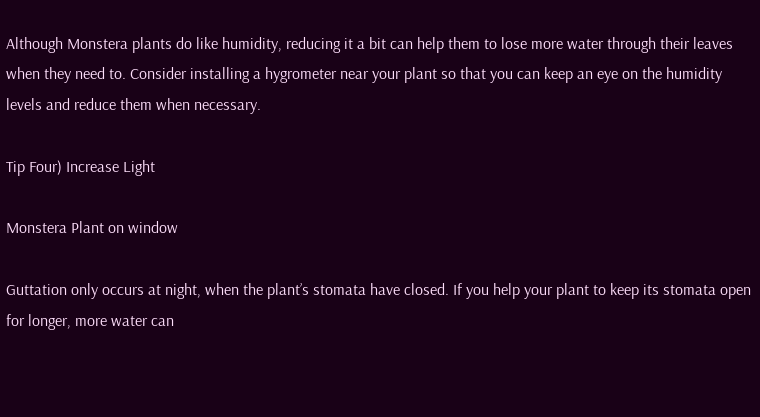Although Monstera plants do like humidity, reducing it a bit can help them to lose more water through their leaves when they need to. Consider installing a hygrometer near your plant so that you can keep an eye on the humidity levels and reduce them when necessary.

Tip Four) Increase Light

Monstera Plant on window

Guttation only occurs at night, when the plant’s stomata have closed. If you help your plant to keep its stomata open for longer, more water can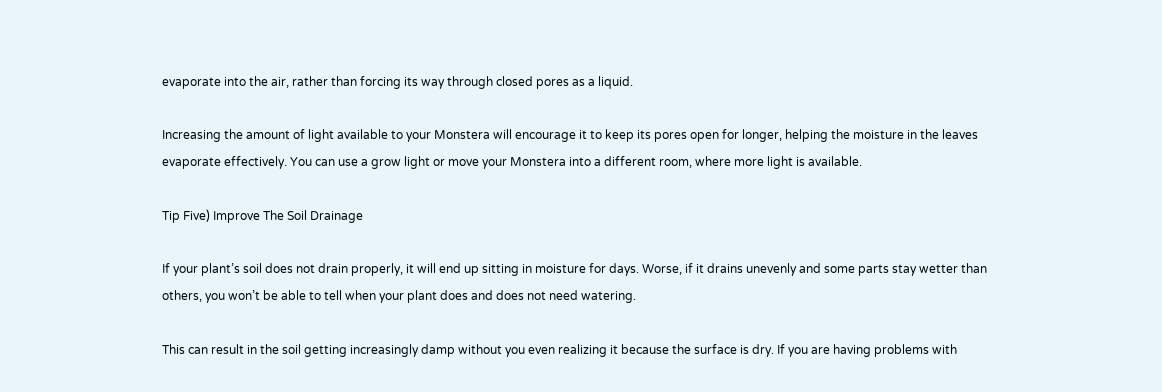evaporate into the air, rather than forcing its way through closed pores as a liquid.

Increasing the amount of light available to your Monstera will encourage it to keep its pores open for longer, helping the moisture in the leaves evaporate effectively. You can use a grow light or move your Monstera into a different room, where more light is available.

Tip Five) Improve The Soil Drainage

If your plant’s soil does not drain properly, it will end up sitting in moisture for days. Worse, if it drains unevenly and some parts stay wetter than others, you won’t be able to tell when your plant does and does not need watering.

This can result in the soil getting increasingly damp without you even realizing it because the surface is dry. If you are having problems with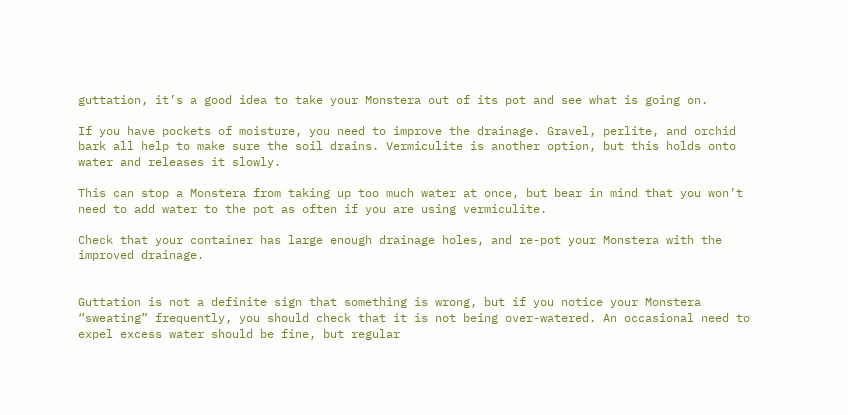guttation, it’s a good idea to take your Monstera out of its pot and see what is going on.

If you have pockets of moisture, you need to improve the drainage. Gravel, perlite, and orchid bark all help to make sure the soil drains. Vermiculite is another option, but this holds onto water and releases it slowly.

This can stop a Monstera from taking up too much water at once, but bear in mind that you won’t need to add water to the pot as often if you are using vermiculite.

Check that your container has large enough drainage holes, and re-pot your Monstera with the improved drainage.


Guttation is not a definite sign that something is wrong, but if you notice your Monstera “sweating” frequently, you should check that it is not being over-watered. An occasional need to expel excess water should be fine, but regular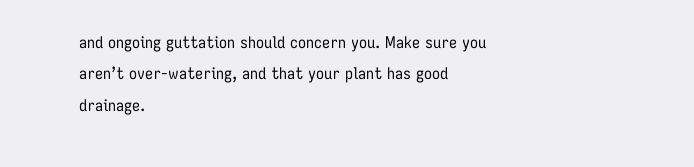and ongoing guttation should concern you. Make sure you aren’t over-watering, and that your plant has good drainage.